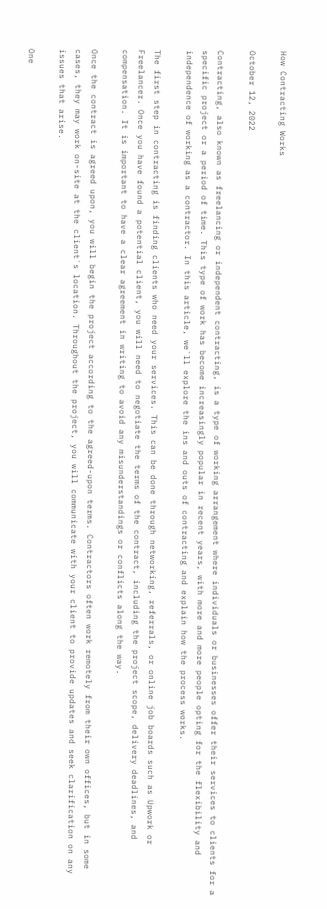How Contracting Works

October 12, 2022

Contracting, also known as freelancing or independent contracting, is a type of working arrangement where individuals or businesses offer their services to clients for a specific project or a period of time. This type of work has become increasingly popular in recent years, with more and more people opting for the flexibility and independence of working as a contractor. In this article, we`ll explore the ins and outs of contracting and explain how the process works.

The first step in contracting is finding clients who need your services. This can be done through networking, referrals, or online job boards such as Upwork or Freelancer. Once you have found a potential client, you will need to negotiate the terms of the contract, including the project scope, delivery deadlines, and compensation. It is important to have a clear agreement in writing to avoid any misunderstandings or conflicts along the way.

Once the contract is agreed upon, you will begin the project according to the agreed-upon terms. Contractors often work remotely from their own offices, but in some cases, they may work on-site at the client`s location. Throughout the project, you will communicate with your client to provide updates and seek clarification on any issues that arise.

One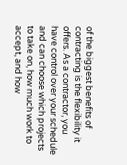of the biggest benefits of contracting is the flexibility it offers. As a contractor, you have control over your schedule and can choose which projects to take on, how much work to accept, and how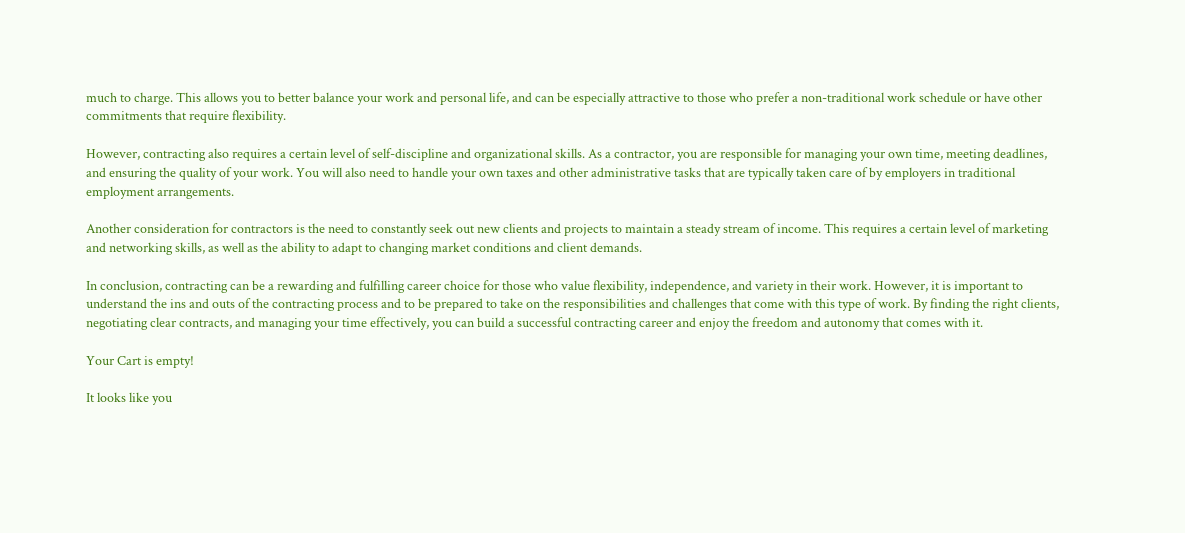much to charge. This allows you to better balance your work and personal life, and can be especially attractive to those who prefer a non-traditional work schedule or have other commitments that require flexibility.

However, contracting also requires a certain level of self-discipline and organizational skills. As a contractor, you are responsible for managing your own time, meeting deadlines, and ensuring the quality of your work. You will also need to handle your own taxes and other administrative tasks that are typically taken care of by employers in traditional employment arrangements.

Another consideration for contractors is the need to constantly seek out new clients and projects to maintain a steady stream of income. This requires a certain level of marketing and networking skills, as well as the ability to adapt to changing market conditions and client demands.

In conclusion, contracting can be a rewarding and fulfilling career choice for those who value flexibility, independence, and variety in their work. However, it is important to understand the ins and outs of the contracting process and to be prepared to take on the responsibilities and challenges that come with this type of work. By finding the right clients, negotiating clear contracts, and managing your time effectively, you can build a successful contracting career and enjoy the freedom and autonomy that comes with it.

Your Cart is empty!

It looks like you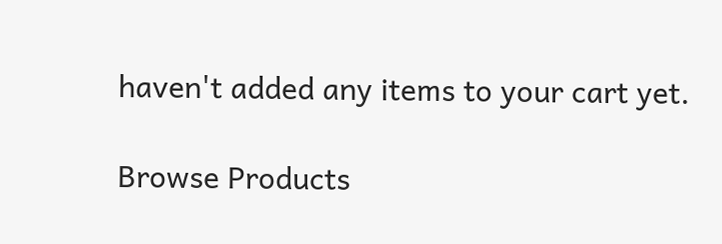haven't added any items to your cart yet.

Browse Products